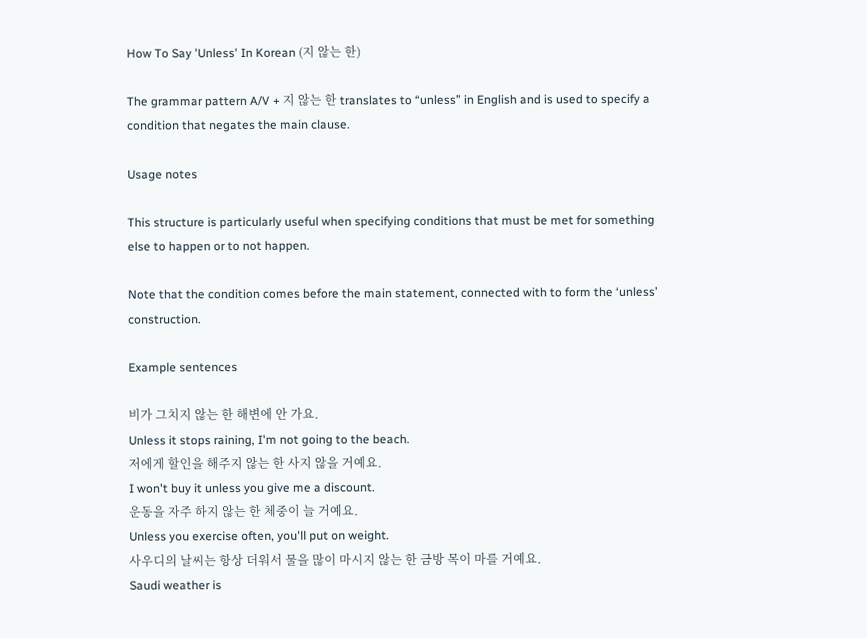How To Say 'Unless' In Korean (지 않는 한)

The grammar pattern A/V + 지 않는 한 translates to “unless” in English and is used to specify a condition that negates the main clause.

Usage notes

This structure is particularly useful when specifying conditions that must be met for something else to happen or to not happen.

Note that the condition comes before the main statement, connected with to form the ‘unless’ construction.

Example sentences

비가 그치지 않는 한 해변에 안 가요.
Unless it stops raining, I'm not going to the beach.
저에게 할인을 해주지 않는 한 사지 않을 거예요.
I won't buy it unless you give me a discount.
운동을 자주 하지 않는 한 체중이 늘 거예요.
Unless you exercise often, you'll put on weight.
사우디의 날씨는 항상 더워서 물을 많이 마시지 않는 한 금방 목이 마를 거예요.
Saudi weather is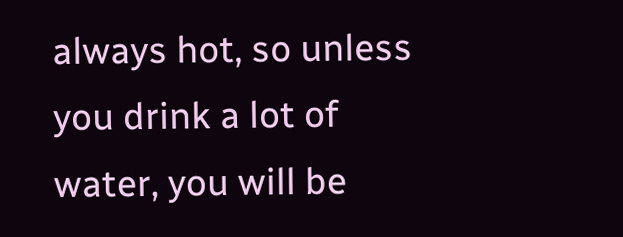always hot, so unless you drink a lot of water, you will be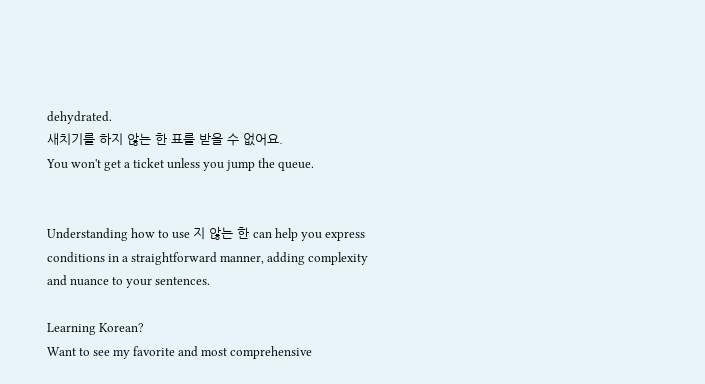dehydrated.
새치기를 하지 않는 한 표를 받을 수 없어요.
You won't get a ticket unless you jump the queue.


Understanding how to use 지 않는 한 can help you express conditions in a straightforward manner, adding complexity and nuance to your sentences.

Learning Korean?
Want to see my favorite and most comprehensive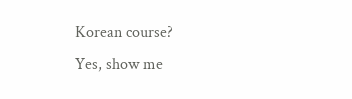Korean course?
Yes, show me